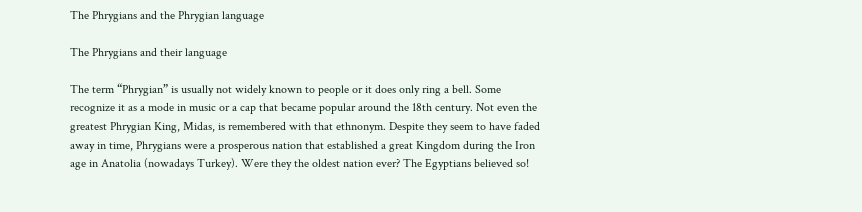The Phrygians and the Phrygian language

The Phrygians and their language

The term “Phrygian” is usually not widely known to people or it does only ring a bell. Some recognize it as a mode in music or a cap that became popular around the 18th century. Not even the greatest Phrygian King, Midas, is remembered with that ethnonym. Despite they seem to have faded away in time, Phrygians were a prosperous nation that established a great Kingdom during the Iron age in Anatolia (nowadays Turkey). Were they the oldest nation ever? The Egyptians believed so!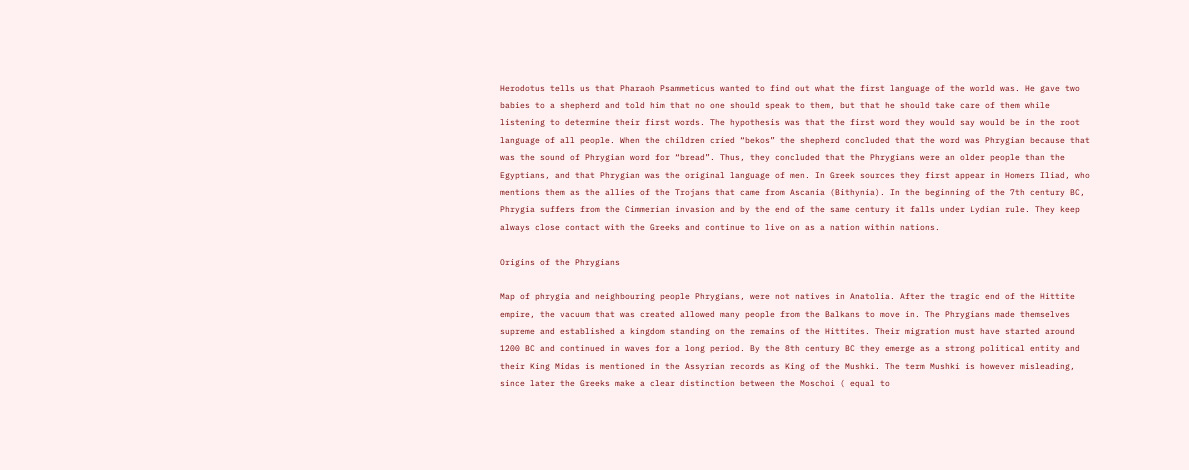Herodotus tells us that Pharaoh Psammeticus wanted to find out what the first language of the world was. He gave two babies to a shepherd and told him that no one should speak to them, but that he should take care of them while listening to determine their first words. The hypothesis was that the first word they would say would be in the root language of all people. When the children cried “bekos” the shepherd concluded that the word was Phrygian because that was the sound of Phrygian word for “bread”. Thus, they concluded that the Phrygians were an older people than the Egyptians, and that Phrygian was the original language of men. In Greek sources they first appear in Homers Iliad, who mentions them as the allies of the Trojans that came from Ascania (Bithynia). In the beginning of the 7th century BC, Phrygia suffers from the Cimmerian invasion and by the end of the same century it falls under Lydian rule. They keep always close contact with the Greeks and continue to live on as a nation within nations.

Origins of the Phrygians

Map of phrygia and neighbouring people Phrygians, were not natives in Anatolia. After the tragic end of the Hittite empire, the vacuum that was created allowed many people from the Balkans to move in. The Phrygians made themselves supreme and established a kingdom standing on the remains of the Hittites. Their migration must have started around 1200 BC and continued in waves for a long period. By the 8th century BC they emerge as a strong political entity and their King Midas is mentioned in the Assyrian records as King of the Mushki. The term Mushki is however misleading, since later the Greeks make a clear distinction between the Moschoi ( equal to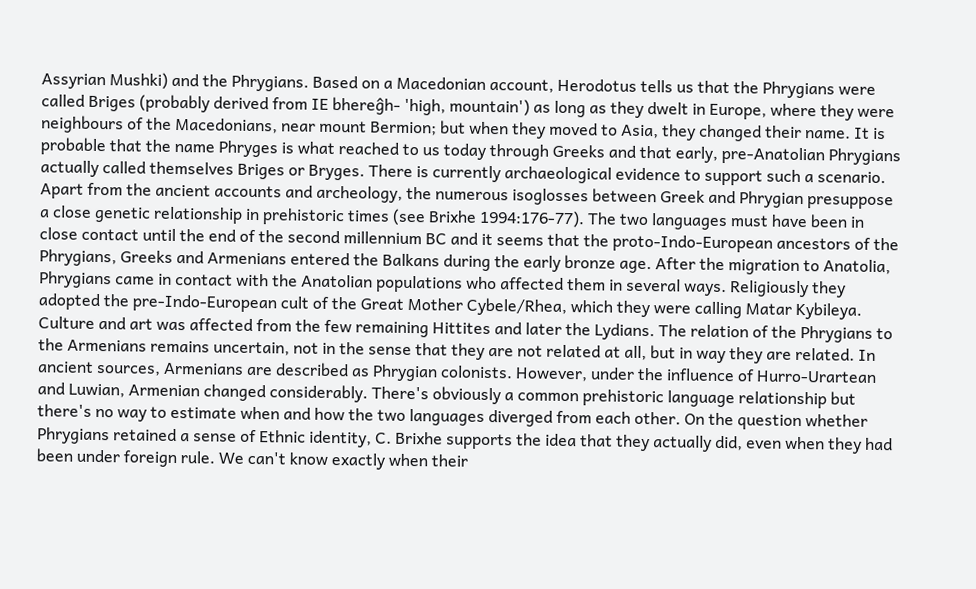Assyrian Mushki) and the Phrygians. Based on a Macedonian account, Herodotus tells us that the Phrygians were called Briges (probably derived from IE bhereĝh- 'high, mountain') as long as they dwelt in Europe, where they were neighbours of the Macedonians, near mount Bermion; but when they moved to Asia, they changed their name. It is probable that the name Phryges is what reached to us today through Greeks and that early, pre-Anatolian Phrygians actually called themselves Briges or Bryges. There is currently archaeological evidence to support such a scenario. Apart from the ancient accounts and archeology, the numerous isoglosses between Greek and Phrygian presuppose a close genetic relationship in prehistoric times (see Brixhe 1994:176-77). The two languages must have been in close contact until the end of the second millennium BC and it seems that the proto-Indo-European ancestors of the Phrygians, Greeks and Armenians entered the Balkans during the early bronze age. After the migration to Anatolia, Phrygians came in contact with the Anatolian populations who affected them in several ways. Religiously they adopted the pre-Indo-European cult of the Great Mother Cybele/Rhea, which they were calling Matar Kybileya. Culture and art was affected from the few remaining Hittites and later the Lydians. The relation of the Phrygians to the Armenians remains uncertain, not in the sense that they are not related at all, but in way they are related. In ancient sources, Armenians are described as Phrygian colonists. However, under the influence of Hurro-Urartean and Luwian, Armenian changed considerably. There's obviously a common prehistoric language relationship but there's no way to estimate when and how the two languages diverged from each other. On the question whether Phrygians retained a sense of Ethnic identity, C. Brixhe supports the idea that they actually did, even when they had been under foreign rule. We can't know exactly when their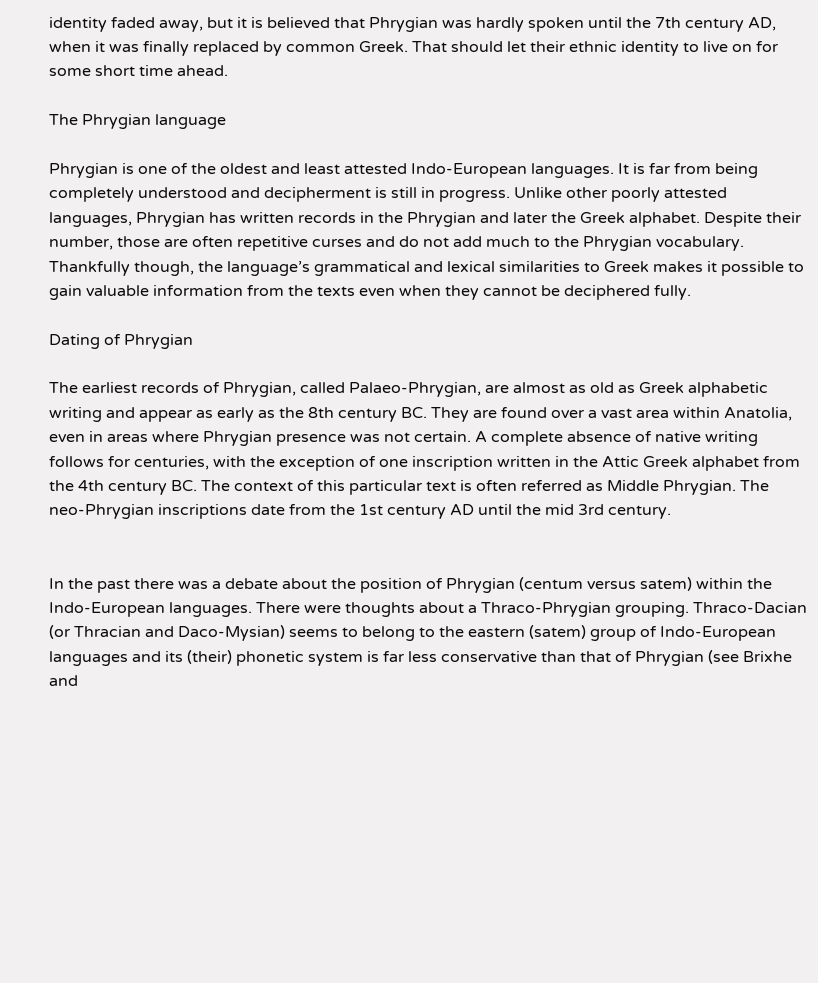identity faded away, but it is believed that Phrygian was hardly spoken until the 7th century AD, when it was finally replaced by common Greek. That should let their ethnic identity to live on for some short time ahead.

The Phrygian language

Phrygian is one of the oldest and least attested Indo-European languages. It is far from being completely understood and decipherment is still in progress. Unlike other poorly attested languages, Phrygian has written records in the Phrygian and later the Greek alphabet. Despite their number, those are often repetitive curses and do not add much to the Phrygian vocabulary. Thankfully though, the language’s grammatical and lexical similarities to Greek makes it possible to gain valuable information from the texts even when they cannot be deciphered fully.

Dating of Phrygian

The earliest records of Phrygian, called Palaeo-Phrygian, are almost as old as Greek alphabetic writing and appear as early as the 8th century BC. They are found over a vast area within Anatolia, even in areas where Phrygian presence was not certain. A complete absence of native writing follows for centuries, with the exception of one inscription written in the Attic Greek alphabet from the 4th century BC. The context of this particular text is often referred as Middle Phrygian. The neo-Phrygian inscriptions date from the 1st century AD until the mid 3rd century.


In the past there was a debate about the position of Phrygian (centum versus satem) within the Indo-European languages. There were thoughts about a Thraco-Phrygian grouping. Thraco-Dacian (or Thracian and Daco-Mysian) seems to belong to the eastern (satem) group of Indo-European languages and its (their) phonetic system is far less conservative than that of Phrygian (see Brixhe and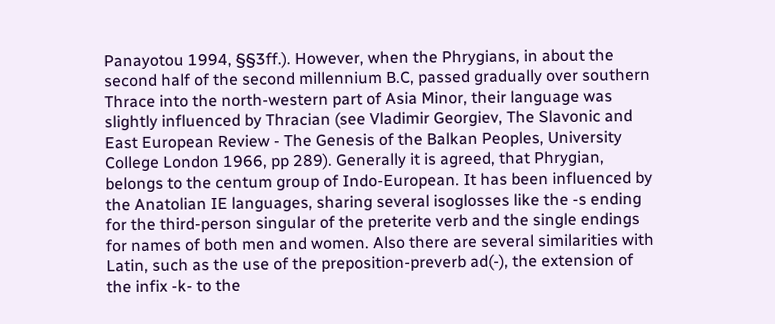Panayotou 1994, §§3ff.). However, when the Phrygians, in about the second half of the second millennium B.C, passed gradually over southern Thrace into the north-western part of Asia Minor, their language was slightly influenced by Thracian (see Vladimir Georgiev, The Slavonic and East European Review - The Genesis of the Balkan Peoples, University College London 1966, pp 289). Generally it is agreed, that Phrygian, belongs to the centum group of Indo-European. It has been influenced by the Anatolian IE languages, sharing several isoglosses like the -s ending for the third-person singular of the preterite verb and the single endings for names of both men and women. Also there are several similarities with Latin, such as the use of the preposition-preverb ad(-), the extension of the infix -k- to the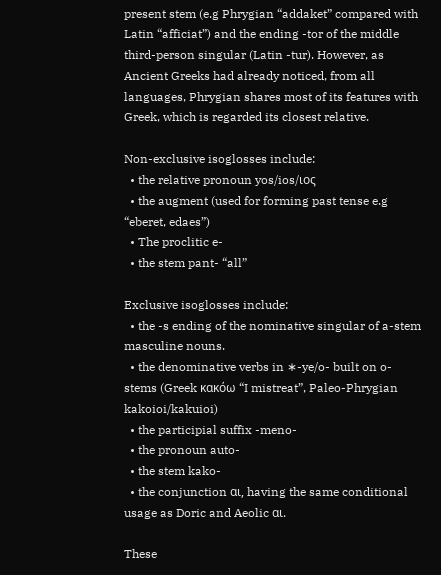present stem (e.g Phrygian “addaket” compared with Latin “afficiat”) and the ending -tor of the middle third-person singular (Latin -tur). However, as Ancient Greeks had already noticed, from all languages, Phrygian shares most of its features with Greek, which is regarded its closest relative.

Non-exclusive isoglosses include:
  • the relative pronoun yos/ios/ιος
  • the augment (used for forming past tense e.g “eberet, edaes”)
  • The proclitic e-
  • the stem pant- “all”

Exclusive isoglosses include:
  • the -s ending of the nominative singular of a-stem masculine nouns.
  • the denominative verbs in ∗-ye/o- built on o-stems (Greek κακόω “I mistreat”, Paleo-Phrygian kakoioi/kakuioi)
  • the participial suffix -meno-
  • the pronoun auto-
  • the stem kako-
  • the conjunction αι, having the same conditional usage as Doric and Aeolic αι.

These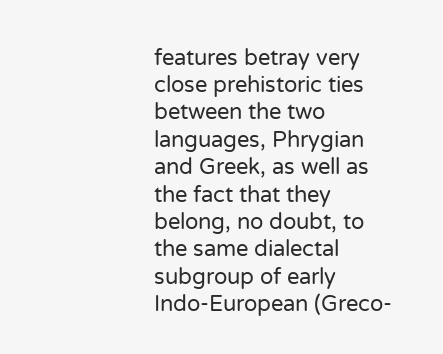features betray very close prehistoric ties between the two languages, Phrygian and Greek, as well as the fact that they belong, no doubt, to the same dialectal subgroup of early Indo-European (Greco-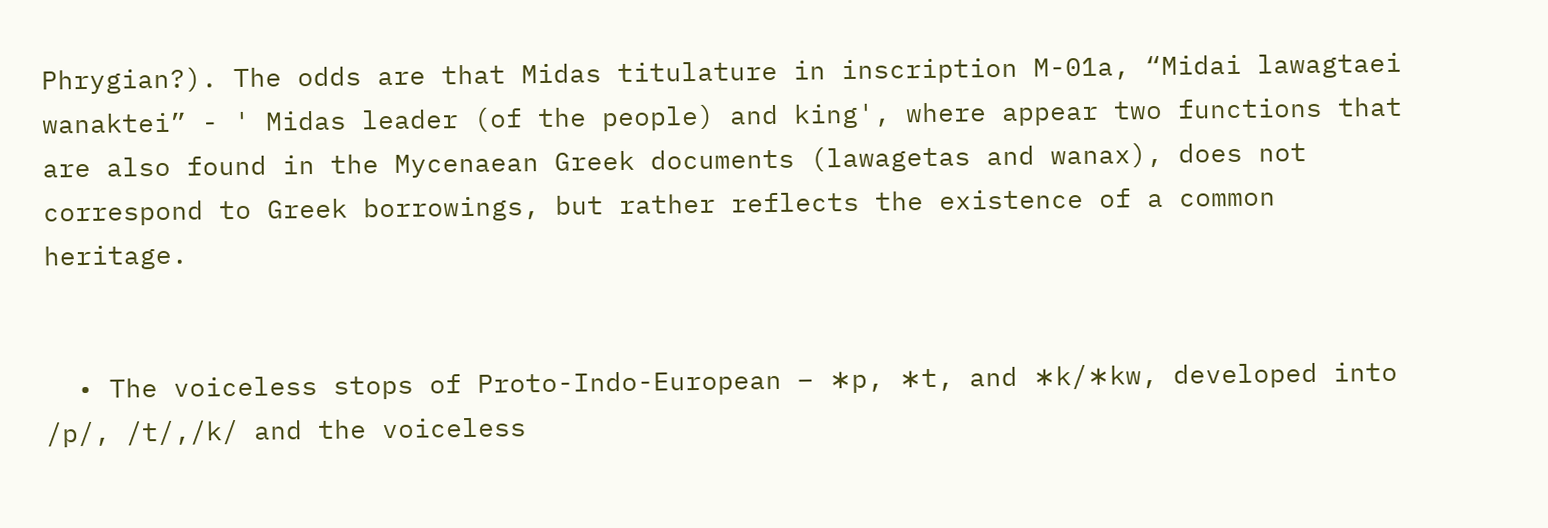Phrygian?). The odds are that Midas titulature in inscription M-01a, “Midai lawagtaei wanaktei” - ' Midas leader (of the people) and king', where appear two functions that are also found in the Mycenaean Greek documents (lawagetas and wanax), does not correspond to Greek borrowings, but rather reflects the existence of a common heritage.


  • The voiceless stops of Proto-Indo-European – ∗p, ∗t, and ∗k/∗kw, developed into /p/, /t/,/k/ and the voiceless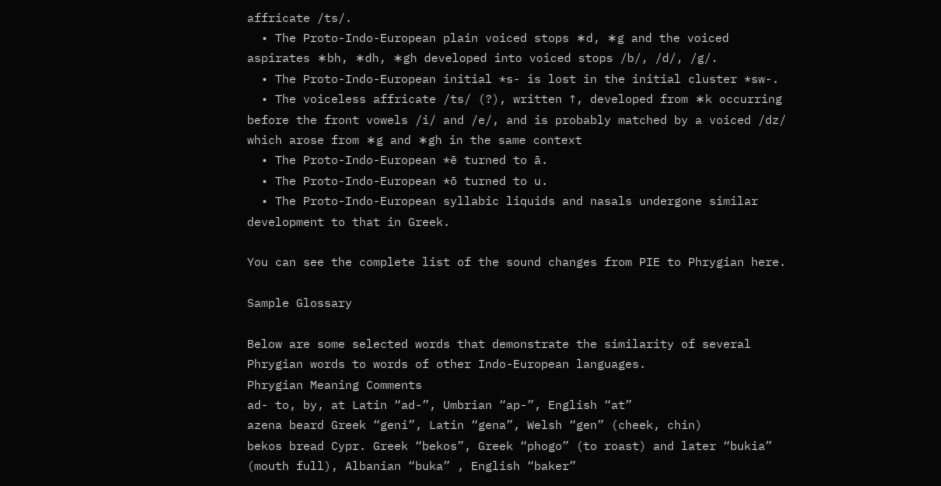affricate /ts/.
  • The Proto-Indo-European plain voiced stops ∗d, ∗g and the voiced aspirates ∗bh, ∗dh, ∗gh developed into voiced stops /b/, /d/, /g/.
  • The Proto-Indo-European initial *s- is lost in the initial cluster *sw-.
  • The voiceless affricate /ts/ (?), written ↑, developed from ∗k occurring before the front vowels /i/ and /e/, and is probably matched by a voiced /dz/ which arose from ∗g and ∗gh in the same context
  • The Proto-Indo-European *ē turned to ā.
  • The Proto-Indo-European *ō turned to u.
  • The Proto-Indo-European syllabic liquids and nasals undergone similar development to that in Greek.

You can see the complete list of the sound changes from PIE to Phrygian here.

Sample Glossary

Below are some selected words that demonstrate the similarity of several Phrygian words to words of other Indo-European languages.
Phrygian Meaning Comments
ad- to, by, at Latin “ad-”, Umbrian “ap-”, English “at”
azena beard Greek “geni”, Latin “gena”, Welsh “gen” (cheek, chin)
bekos bread Cypr. Greek “bekos”, Greek “phogo” (to roast) and later “bukia” (mouth full), Albanian “buka” , English “baker”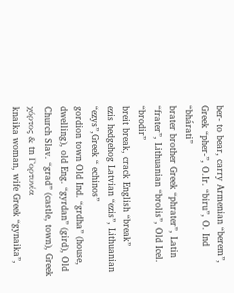ber- to bear, carry Armenian “berem”, Greek “pher-”, O.Ir. “biru”, O. Ind “bhárati”
brater brother Greek “phrater”, Latin “frater”, Lithuanian “brolis”, Old Icel. “brodir”
breit break, crack English “break”
ezis hedgehog Latvian “ezis”, Lithuanian “ezys”,Greek “ echinos”
gordion town Old Ind. “grdha” (house, dwelling), old Eng. “gyrdan” (gird), Old Church Slav. “grad” (castle, town), Greek χόρτος & tn Γορτυνία
knaika woman, wife Greek “gynaika”,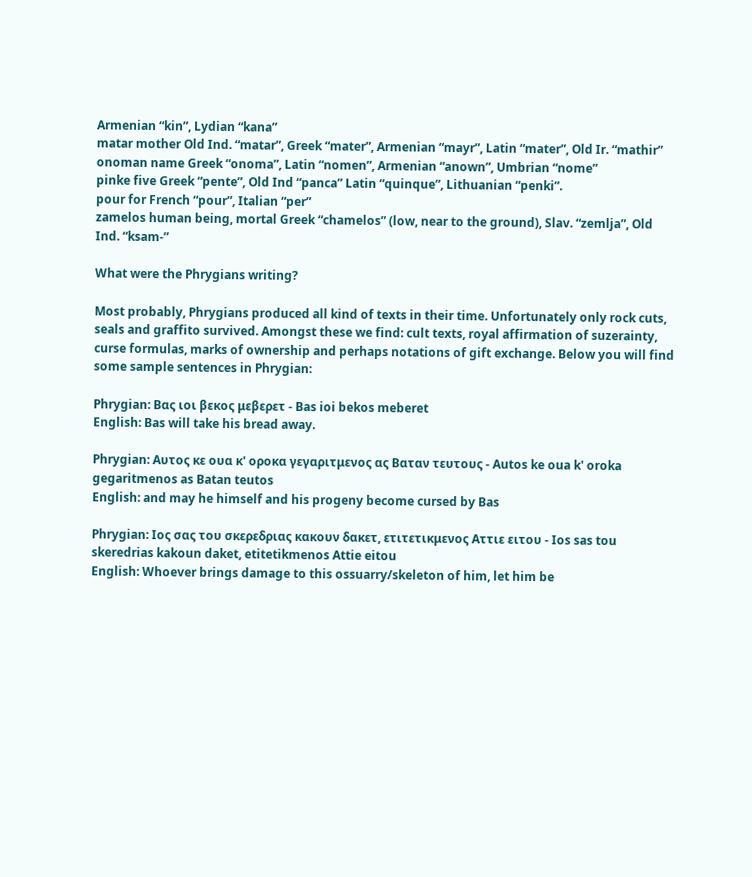Armenian “kin”, Lydian “kana”
matar mother Old Ind. “matar”, Greek “mater”, Armenian “mayr”, Latin “mater”, Old Ir. “mathir”
onoman name Greek “onoma”, Latin “nomen”, Armenian “anown”, Umbrian “nome”
pinke five Greek “pente”, Old Ind “panca” Latin “quinque”, Lithuanian “penki”.
pour for French “pour”, Italian “per”
zamelos human being, mortal Greek “chamelos” (low, near to the ground), Slav. “zemlja”, Old Ind. “ksam-”

What were the Phrygians writing?

Most probably, Phrygians produced all kind of texts in their time. Unfortunately only rock cuts, seals and graffito survived. Amongst these we find: cult texts, royal affirmation of suzerainty, curse formulas, marks of ownership and perhaps notations of gift exchange. Below you will find some sample sentences in Phrygian:

Phrygian: Βας ιοι βεκος μεβερετ - Bas ioi bekos meberet
English: Bas will take his bread away.

Phrygian: Aυτος κε ουα κ' οροκα γεγαριτμενος ας Βαταν τευτους - Autos ke oua k' oroka gegaritmenos as Batan teutos
English: and may he himself and his progeny become cursed by Bas

Phrygian: Ιος σας του σκερεδριας κακουν δακετ, ετιτετικμενος Αττιε ειτου - Ios sas tou skeredrias kakoun daket, etitetikmenos Attie eitou
English: Whoever brings damage to this ossuarry/skeleton of him, let him be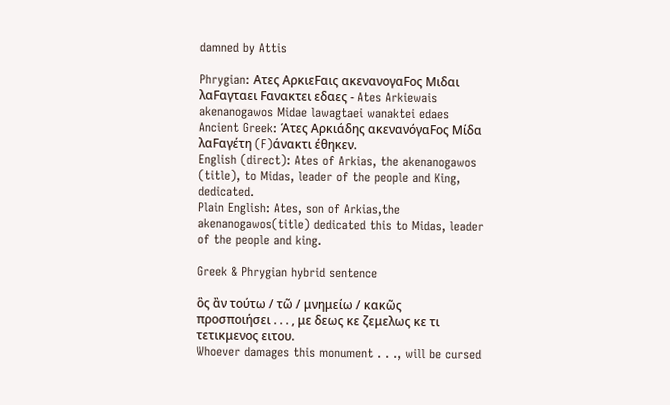damned by Attis

Phrygian: Ατες ΑρκιεFαις ακενανογαFος Μιδαι λαFαγταει Fανακτει εδαες - Ates Arkiewais akenanogawos Midae lawagtaei wanaktei edaes
Ancient Greek: Άτες Αρκιάδης ακενανόγαFος Μίδα λαFαγέτη (F)άνακτι έθηκεν.
English (direct): Ates of Arkias, the akenanogawos (title), to Midas, leader of the people and King, dedicated.
Plain English: Ates, son of Arkias,the akenanogawos(title) dedicated this to Midas, leader of the people and king.

Greek & Phrygian hybrid sentence

ὃς ἂν τούτω / τῶ / μνημείω / κακῶς προσποιήσει . . . , με δεως κε ζεμελως κε τι τετικμενος ειτου.
Whoever damages this monument . . ., will be cursed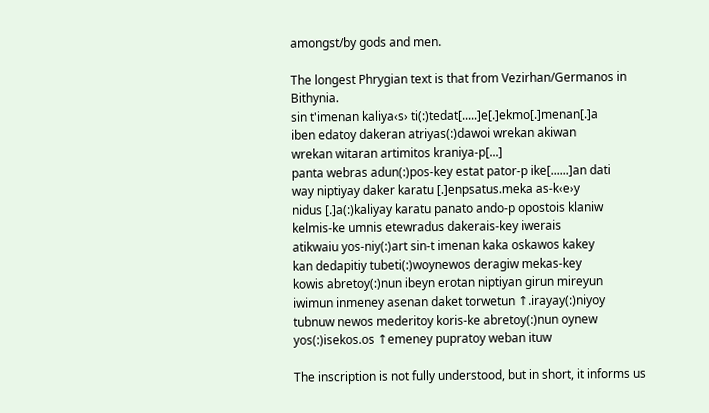amongst/by gods and men.

The longest Phrygian text is that from Vezirhan/Germanos in Bithynia.
sin t'imenan kaliya‹s› ti(:)tedat[.....]e[.]ekmo[.]menan[.]a
iben edatoy dakeran atriyas(:)dawoi wrekan akiwan
wrekan witaran artimitos kraniya-p[...]
panta webras adun(:)pos-key estat pator-p ike[......]an dati
way niptiyay daker karatu [.]enpsatus.meka as-k‹e›y
nidus [.]a(:)kaliyay karatu panato ando-p opostois klaniw
kelmis-ke umnis etewradus dakerais-key iwerais
atikwaiu yos-niy(:)art sin-t imenan kaka oskawos kakey
kan dedapitiy tubeti(:)woynewos deragiw mekas-key
kowis abretoy(:)nun ibeyn erotan niptiyan girun mireyun
iwimun inmeney asenan daket torwetun ↑.irayay(:)niyoy
tubnuw newos mederitoy koris-ke abretoy(:)nun oynew
yos(:)isekos.os ↑emeney pupratoy weban ituw

The inscription is not fully understood, but in short, it informs us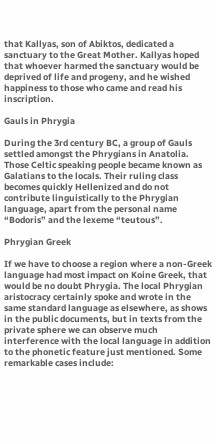that Kallyas, son of Abiktos, dedicated a sanctuary to the Great Mother. Kallyas hoped that whoever harmed the sanctuary would be deprived of life and progeny, and he wished happiness to those who came and read his inscription.

Gauls in Phrygia

During the 3rd century BC, a group of Gauls settled amongst the Phrygians in Anatolia. Those Celtic speaking people became known as Galatians to the locals. Their ruling class becomes quickly Hellenized and do not contribute linguistically to the Phrygian language, apart from the personal name “Bodoris” and the lexeme “teutous”.

Phrygian Greek

If we have to choose a region where a non-Greek language had most impact on Koine Greek, that would be no doubt Phrygia. The local Phrygian aristocracy certainly spoke and wrote in the same standard language as elsewhere, as shows in the public documents, but in texts from the private sphere we can observe much interference with the local language in addition to the phonetic feature just mentioned. Some remarkable cases include: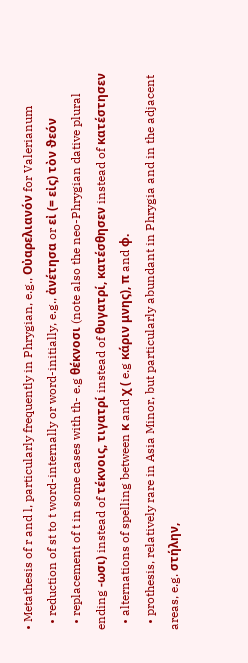• Metathesis of r and l, particularly frequently in Phrygian, e.g., Οὐαρελιανόν for Valerianum
  • reduction of st to t word-internally or word-initially, e.g., ἀνέτησα or εἰ (= εἰς) τὸν ϑεόν
  • replacement of t in some cases with th- e.g θέκνοσι (note also the neo-Phrygian dative plural ending -ωσι) instead of τέκνοις, τιγατρί instead of θυγατρί, κατέσθησεν instead of κατέστησεν
  • alternations of spelling between κ and χ ( e.g κάριν μνης), π and φ.
  • prothesis, relatively rare in Asia Minor, but particularly abundant in Phrygia and in the adjacent areas, e.g. στήλην,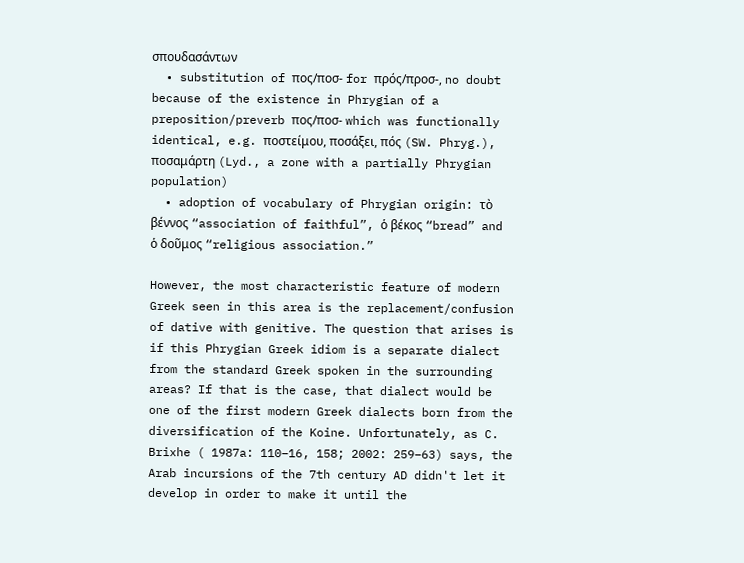σπουδασάντων
  • substitution of πος/ποσ- for πρός/προσ-, no doubt because of the existence in Phrygian of a preposition/preverb πος/ποσ- which was functionally identical, e.g. ποστείμου, ποσάξει, πός (SW. Phryg.), ποσαμάρτη (Lyd., a zone with a partially Phrygian population)
  • adoption of vocabulary of Phrygian origin: τὸ βέννος “association of faithful”, ὁ βέκος “bread” and ὁ δοῦμος “religious association.”

However, the most characteristic feature of modern Greek seen in this area is the replacement/confusion of dative with genitive. The question that arises is if this Phrygian Greek idiom is a separate dialect from the standard Greek spoken in the surrounding areas? If that is the case, that dialect would be one of the first modern Greek dialects born from the diversification of the Koine. Unfortunately, as C. Brixhe ( 1987a: 110–16, 158; 2002: 259–63) says, the Arab incursions of the 7th century AD didn't let it develop in order to make it until the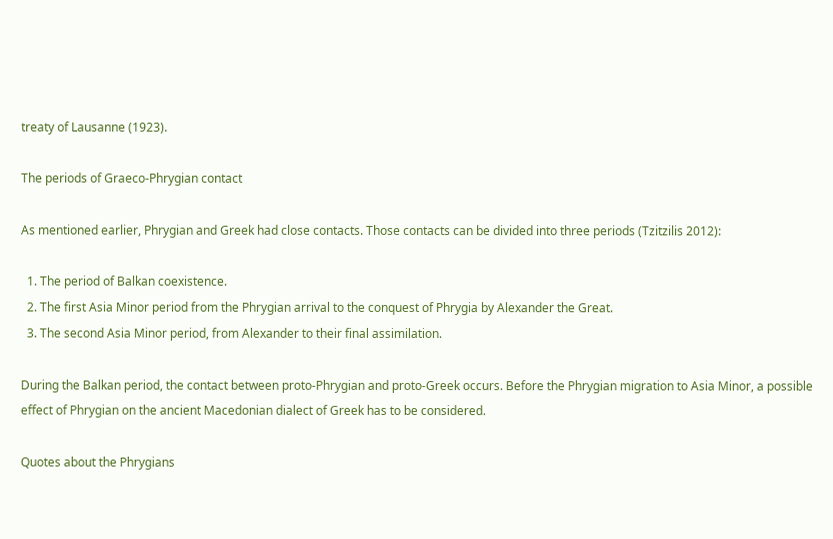treaty of Lausanne (1923).

The periods of Graeco-Phrygian contact

As mentioned earlier, Phrygian and Greek had close contacts. Those contacts can be divided into three periods (Tzitzilis 2012):

  1. The period of Balkan coexistence.
  2. The first Asia Minor period from the Phrygian arrival to the conquest of Phrygia by Alexander the Great.
  3. The second Asia Minor period, from Alexander to their final assimilation.

During the Balkan period, the contact between proto-Phrygian and proto-Greek occurs. Before the Phrygian migration to Asia Minor, a possible effect of Phrygian on the ancient Macedonian dialect of Greek has to be considered.

Quotes about the Phrygians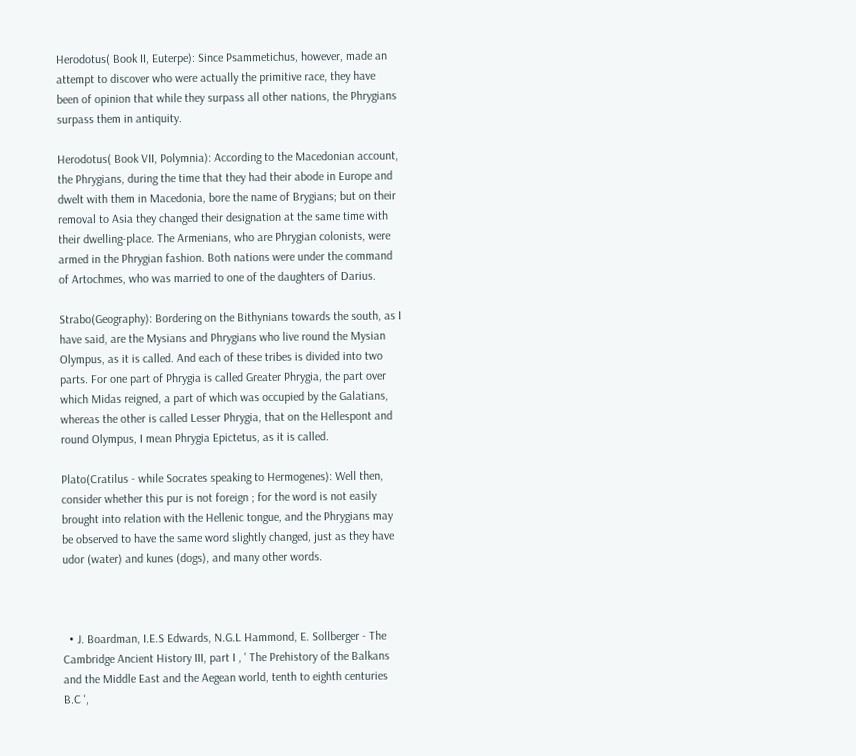Herodotus( Book II, Euterpe): Since Psammetichus, however, made an attempt to discover who were actually the primitive race, they have been of opinion that while they surpass all other nations, the Phrygians surpass them in antiquity.

Herodotus( Book VII, Polymnia): According to the Macedonian account, the Phrygians, during the time that they had their abode in Europe and dwelt with them in Macedonia, bore the name of Brygians; but on their removal to Asia they changed their designation at the same time with their dwelling-place. The Armenians, who are Phrygian colonists, were armed in the Phrygian fashion. Both nations were under the command of Artochmes, who was married to one of the daughters of Darius.

Strabo(Geography): Bordering on the Bithynians towards the south, as I have said, are the Mysians and Phrygians who live round the Mysian Olympus, as it is called. And each of these tribes is divided into two parts. For one part of Phrygia is called Greater Phrygia, the part over which Midas reigned, a part of which was occupied by the Galatians, whereas the other is called Lesser Phrygia, that on the Hellespont and round Olympus, I mean Phrygia Epictetus, as it is called.

Plato(Cratilus - while Socrates speaking to Hermogenes): Well then, consider whether this pur is not foreign ; for the word is not easily brought into relation with the Hellenic tongue, and the Phrygians may be observed to have the same word slightly changed, just as they have udor (water) and kunes (dogs), and many other words.



  • J. Boardman, I.E.S Edwards, N.G.L Hammond, E. Sollberger - The Cambridge Ancient History III, part I , ' The Prehistory of the Balkans and the Middle East and the Aegean world, tenth to eighth centuries B.C ',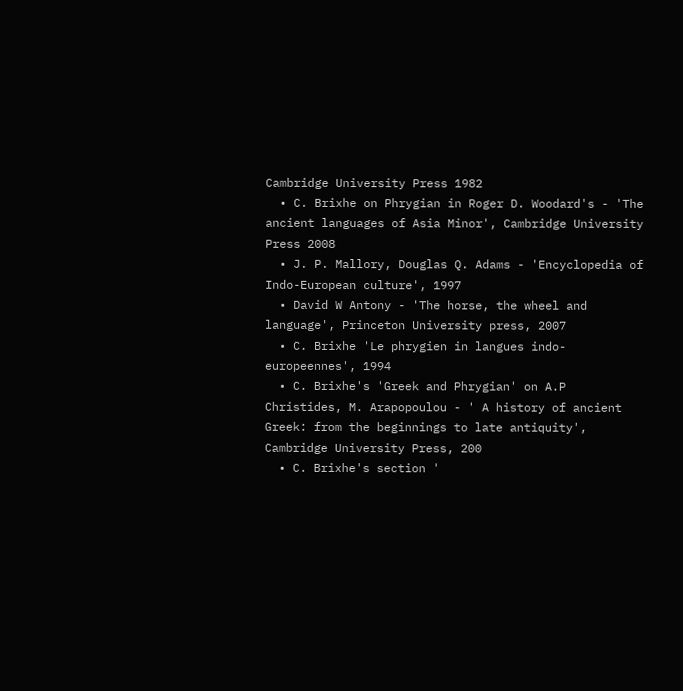Cambridge University Press 1982
  • C. Brixhe on Phrygian in Roger D. Woodard's - 'The ancient languages of Asia Minor', Cambridge University Press 2008
  • J. P. Mallory, Douglas Q. Adams - 'Encyclopedia of Indo-European culture', 1997
  • David W Antony - 'The horse, the wheel and language', Princeton University press, 2007
  • C. Brixhe 'Le phrygien in langues indo-europeennes', 1994
  • C. Brixhe's 'Greek and Phrygian' on A.P Christides, M. Arapopoulou - ' A history of ancient Greek: from the beginnings to late antiquity', Cambridge University Press, 200
  • C. Brixhe's section '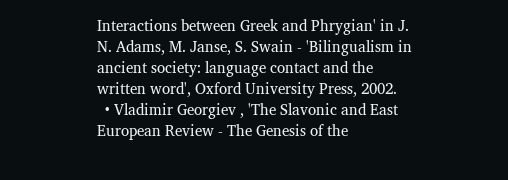Interactions between Greek and Phrygian' in J. N. Adams, M. Janse, S. Swain - 'Bilingualism in ancient society: language contact and the written word', Oxford University Press, 2002.
  • Vladimir Georgiev , 'The Slavonic and East European Review - The Genesis of the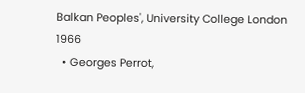Balkan Peoples', University College London 1966
  • Georges Perrot,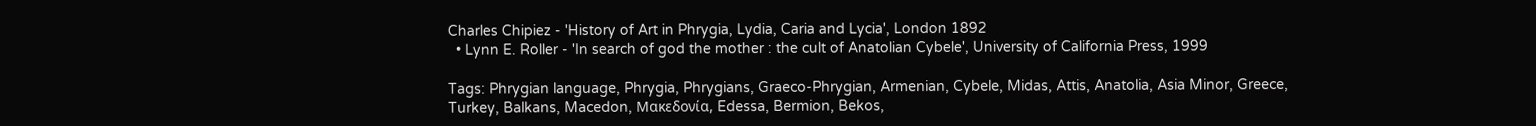Charles Chipiez - 'History of Art in Phrygia, Lydia, Caria and Lycia', London 1892
  • Lynn E. Roller - 'In search of god the mother : the cult of Anatolian Cybele', University of California Press, 1999

Tags: Phrygian language, Phrygia, Phrygians, Graeco-Phrygian, Armenian, Cybele, Midas, Attis, Anatolia, Asia Minor, Greece, Turkey, Balkans, Macedon, Μακεδονία, Edessa, Bermion, Bekos,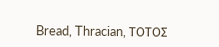Bread, Thracian, ΤΟΤΟΣ